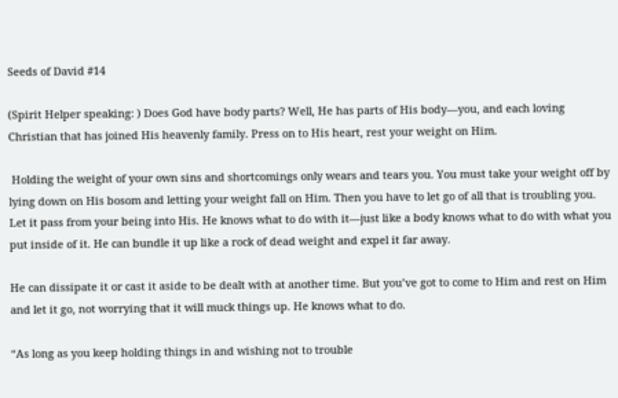Seeds of David #14

(Spirit Helper speaking: ) Does God have body parts? Well, He has parts of His body—you, and each loving Christian that has joined His heavenly family. Press on to His heart, rest your weight on Him.

 Holding the weight of your own sins and shortcomings only wears and tears you. You must take your weight off by lying down on His bosom and letting your weight fall on Him. Then you have to let go of all that is troubling you. Let it pass from your being into His. He knows what to do with it—just like a body knows what to do with what you put inside of it. He can bundle it up like a rock of dead weight and expel it far away.

He can dissipate it or cast it aside to be dealt with at another time. But you’ve got to come to Him and rest on Him and let it go, not worrying that it will muck things up. He knows what to do.

“As long as you keep holding things in and wishing not to trouble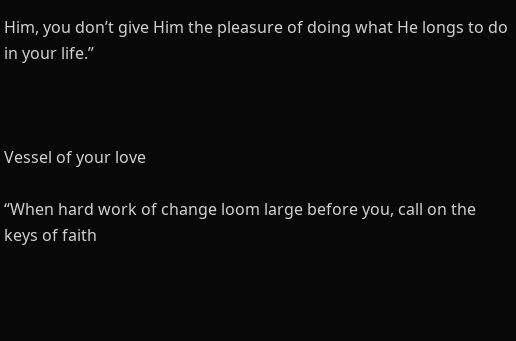Him, you don’t give Him the pleasure of doing what He longs to do in your life.”



Vessel of your love

“When hard work of change loom large before you, call on the keys of faith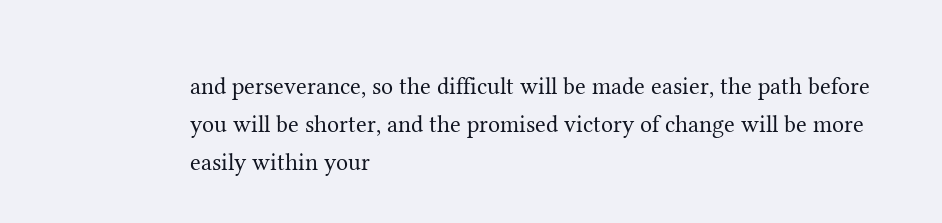and perseverance, so the difficult will be made easier, the path before you will be shorter, and the promised victory of change will be more easily within your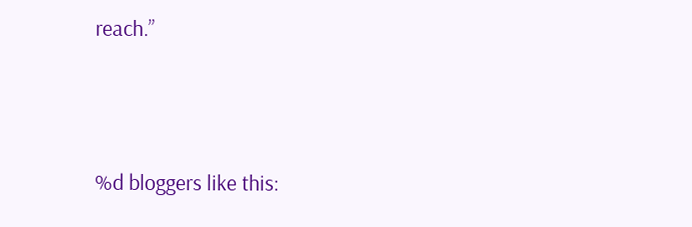reach.”




%d bloggers like this: